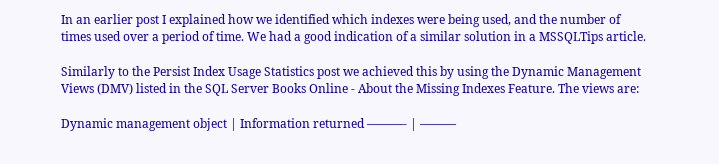In an earlier post I explained how we identified which indexes were being used, and the number of times used over a period of time. We had a good indication of a similar solution in a MSSQLTips article.

Similarly to the Persist Index Usage Statistics post we achieved this by using the Dynamic Management Views (DMV) listed in the SQL Server Books Online - About the Missing Indexes Feature. The views are:

Dynamic management object | Information returned ———- | ———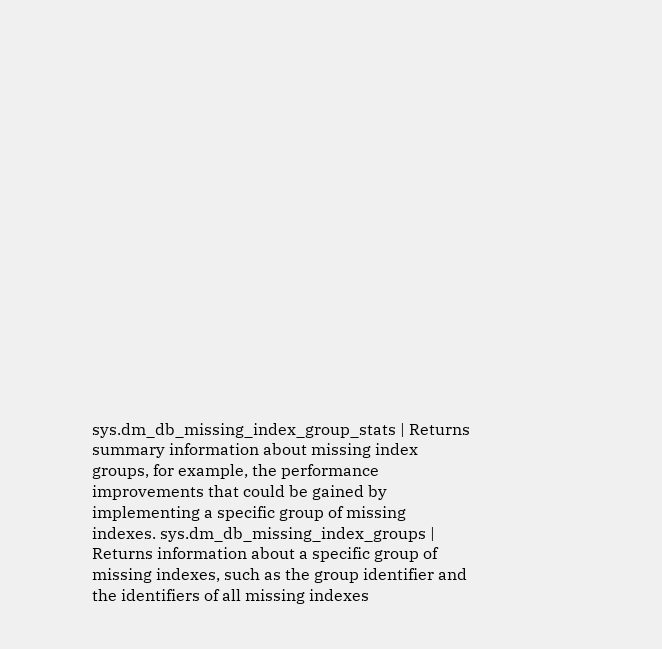sys.dm_db_missing_index_group_stats | Returns summary information about missing index groups, for example, the performance improvements that could be gained by implementing a specific group of missing indexes. sys.dm_db_missing_index_groups | Returns information about a specific group of missing indexes, such as the group identifier and the identifiers of all missing indexes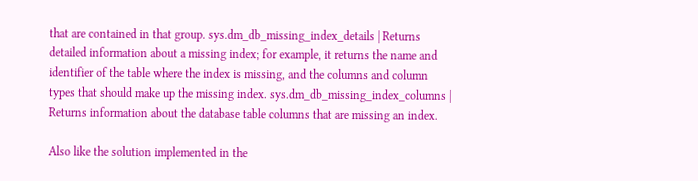that are contained in that group. sys.dm_db_missing_index_details | Returns detailed information about a missing index; for example, it returns the name and identifier of the table where the index is missing, and the columns and column types that should make up the missing index. sys.dm_db_missing_index_columns | Returns information about the database table columns that are missing an index.

Also like the solution implemented in the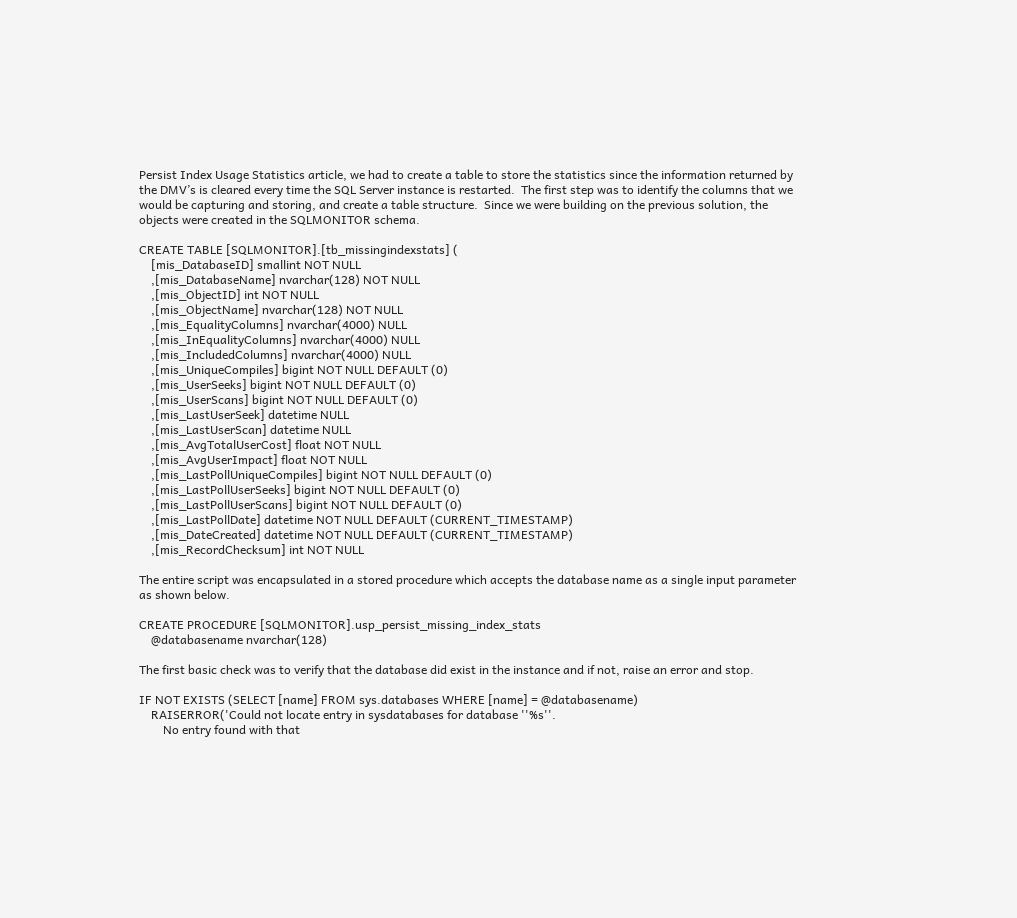Persist Index Usage Statistics article, we had to create a table to store the statistics since the information returned by the DMV’s is cleared every time the SQL Server instance is restarted.  The first step was to identify the columns that we would be capturing and storing, and create a table structure.  Since we were building on the previous solution, the objects were created in the SQLMONITOR schema.

CREATE TABLE [SQLMONITOR].[tb_missingindexstats] (
    [mis_DatabaseID] smallint NOT NULL
    ,[mis_DatabaseName] nvarchar(128) NOT NULL
    ,[mis_ObjectID] int NOT NULL
    ,[mis_ObjectName] nvarchar(128) NOT NULL
    ,[mis_EqualityColumns] nvarchar(4000) NULL
    ,[mis_InEqualityColumns] nvarchar(4000) NULL
    ,[mis_IncludedColumns] nvarchar(4000) NULL
    ,[mis_UniqueCompiles] bigint NOT NULL DEFAULT (0)
    ,[mis_UserSeeks] bigint NOT NULL DEFAULT (0)
    ,[mis_UserScans] bigint NOT NULL DEFAULT (0)
    ,[mis_LastUserSeek] datetime NULL
    ,[mis_LastUserScan] datetime NULL
    ,[mis_AvgTotalUserCost] float NOT NULL
    ,[mis_AvgUserImpact] float NOT NULL
    ,[mis_LastPollUniqueCompiles] bigint NOT NULL DEFAULT (0)
    ,[mis_LastPollUserSeeks] bigint NOT NULL DEFAULT (0)
    ,[mis_LastPollUserScans] bigint NOT NULL DEFAULT (0)
    ,[mis_LastPollDate] datetime NOT NULL DEFAULT (CURRENT_TIMESTAMP)
    ,[mis_DateCreated] datetime NOT NULL DEFAULT (CURRENT_TIMESTAMP)
    ,[mis_RecordChecksum] int NOT NULL

The entire script was encapsulated in a stored procedure which accepts the database name as a single input parameter as shown below.

CREATE PROCEDURE [SQLMONITOR].usp_persist_missing_index_stats
    @databasename nvarchar(128)

The first basic check was to verify that the database did exist in the instance and if not, raise an error and stop.

IF NOT EXISTS (SELECT [name] FROM sys.databases WHERE [name] = @databasename)
    RAISERROR('Could not locate entry in sysdatabases for database ''%s''.
        No entry found with that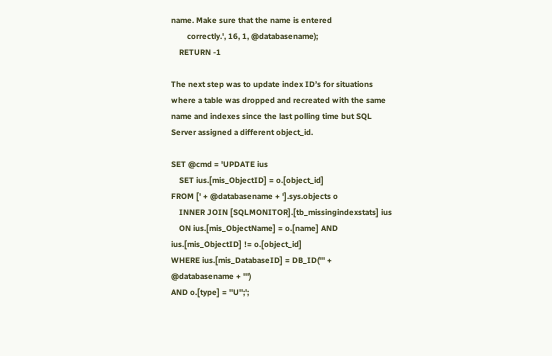name. Make sure that the name is entered
        correctly.', 16, 1, @databasename);
    RETURN -1

The next step was to update index ID’s for situations where a table was dropped and recreated with the same name and indexes since the last polling time but SQL Server assigned a different object_id.

SET @cmd = 'UPDATE ius
    SET ius.[mis_ObjectID] = o.[object_id]
FROM [' + @databasename + '].sys.objects o
    INNER JOIN [SQLMONITOR].[tb_missingindexstats] ius
    ON ius.[mis_ObjectName] = o.[name] AND ius.[mis_ObjectID] != o.[object_id]
WHERE ius.[mis_DatabaseID] = DB_ID(''' + @databasename + ''')
AND o.[type] = ''U'';';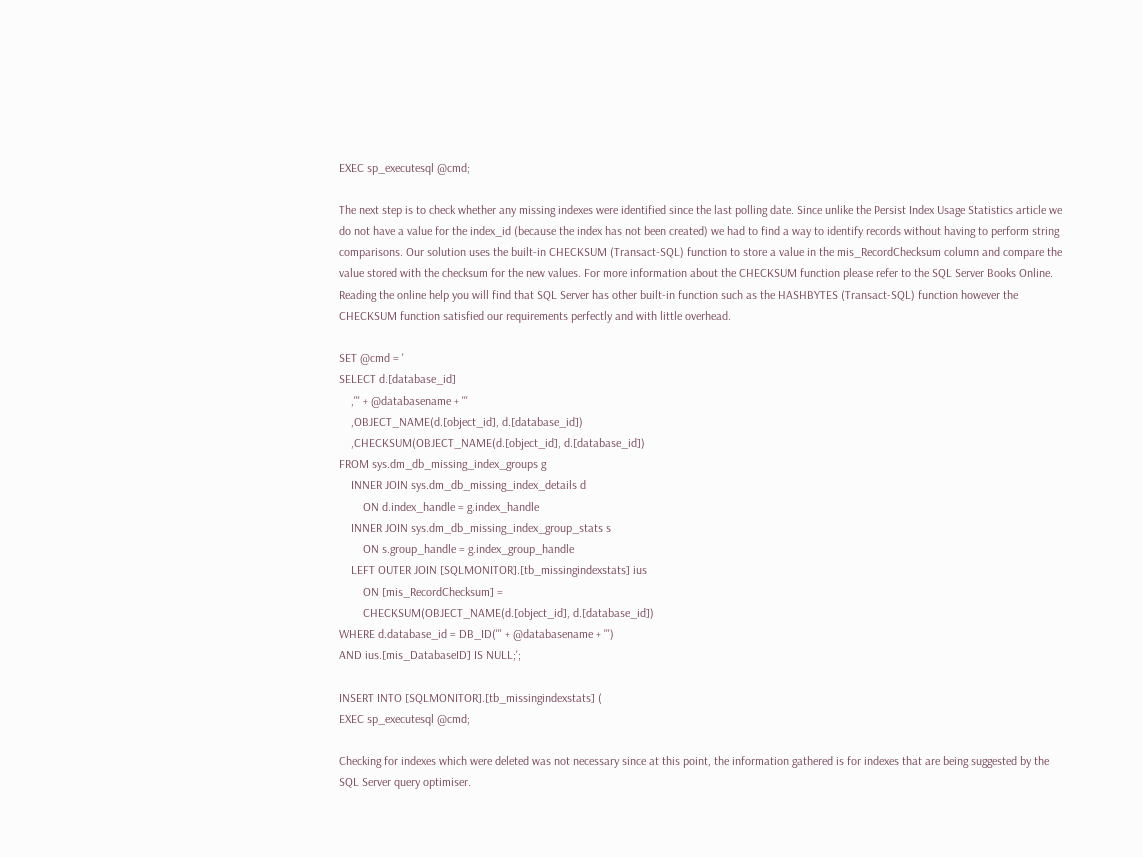EXEC sp_executesql @cmd;

The next step is to check whether any missing indexes were identified since the last polling date. Since unlike the Persist Index Usage Statistics article we do not have a value for the index_id (because the index has not been created) we had to find a way to identify records without having to perform string comparisons. Our solution uses the built-in CHECKSUM (Transact-SQL) function to store a value in the mis_RecordChecksum column and compare the value stored with the checksum for the new values. For more information about the CHECKSUM function please refer to the SQL Server Books Online. Reading the online help you will find that SQL Server has other built-in function such as the HASHBYTES (Transact-SQL) function however the CHECKSUM function satisfied our requirements perfectly and with little overhead.

SET @cmd = '
SELECT d.[database_id]
    ,''' + @databasename + '''
    ,OBJECT_NAME(d.[object_id], d.[database_id])
    ,CHECKSUM(OBJECT_NAME(d.[object_id], d.[database_id])
FROM sys.dm_db_missing_index_groups g
    INNER JOIN sys.dm_db_missing_index_details d
        ON d.index_handle = g.index_handle
    INNER JOIN sys.dm_db_missing_index_group_stats s
        ON s.group_handle = g.index_group_handle
    LEFT OUTER JOIN [SQLMONITOR].[tb_missingindexstats] ius
        ON [mis_RecordChecksum] =
        CHECKSUM(OBJECT_NAME(d.[object_id], d.[database_id])
WHERE d.database_id = DB_ID(''' + @databasename + ''')
AND ius.[mis_DatabaseID] IS NULL;';

INSERT INTO [SQLMONITOR].[tb_missingindexstats] (
EXEC sp_executesql @cmd;

Checking for indexes which were deleted was not necessary since at this point, the information gathered is for indexes that are being suggested by the SQL Server query optimiser.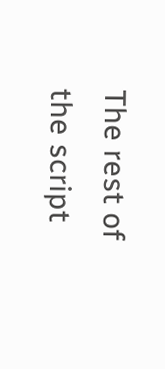The rest of the script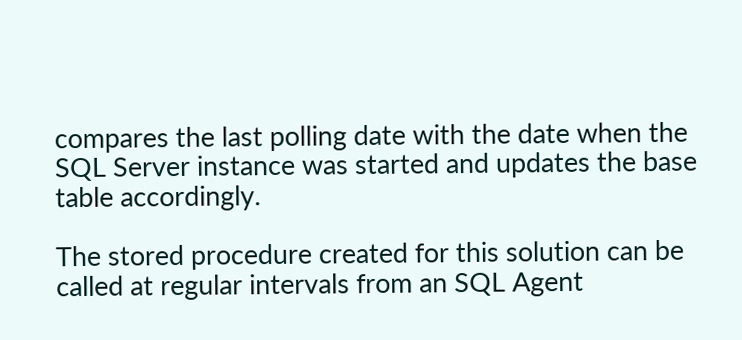compares the last polling date with the date when the SQL Server instance was started and updates the base table accordingly.

The stored procedure created for this solution can be called at regular intervals from an SQL Agent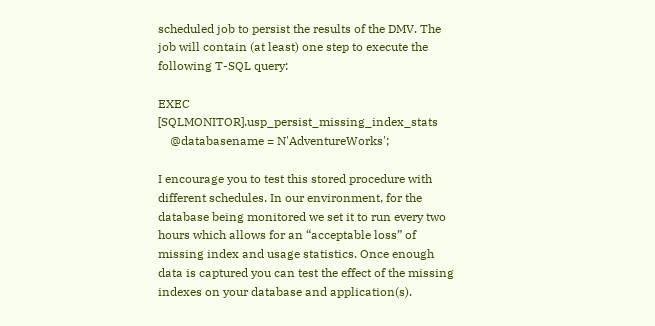scheduled job to persist the results of the DMV. The job will contain (at least) one step to execute the following T-SQL query:

EXEC [SQLMONITOR].usp_persist_missing_index_stats
    @databasename = N'AdventureWorks';

I encourage you to test this stored procedure with different schedules. In our environment, for the database being monitored we set it to run every two hours which allows for an “acceptable loss” of missing index and usage statistics. Once enough data is captured you can test the effect of the missing indexes on your database and application(s).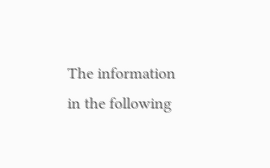The information in the following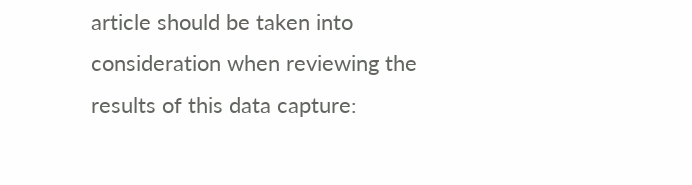article should be taken into consideration when reviewing the results of this data capture: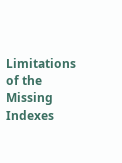Limitations of the Missing Indexes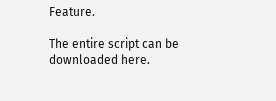Feature.

The entire script can be downloaded here.